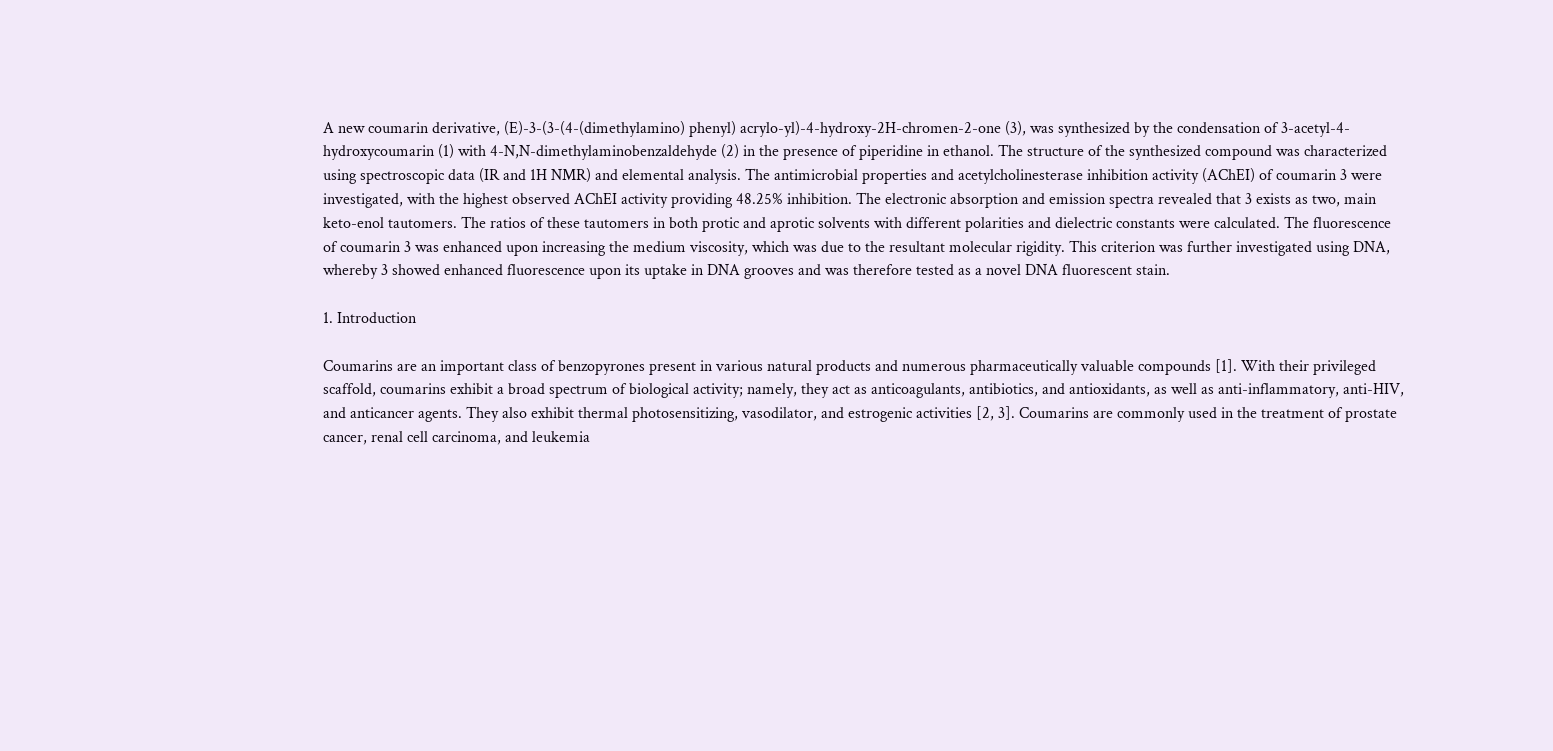A new coumarin derivative, (E)-3-(3-(4-(dimethylamino) phenyl) acrylo-yl)-4-hydroxy-2H-chromen-2-one (3), was synthesized by the condensation of 3-acetyl-4-hydroxycoumarin (1) with 4-N,N-dimethylaminobenzaldehyde (2) in the presence of piperidine in ethanol. The structure of the synthesized compound was characterized using spectroscopic data (IR and 1H NMR) and elemental analysis. The antimicrobial properties and acetylcholinesterase inhibition activity (AChEI) of coumarin 3 were investigated, with the highest observed AChEI activity providing 48.25% inhibition. The electronic absorption and emission spectra revealed that 3 exists as two, main keto-enol tautomers. The ratios of these tautomers in both protic and aprotic solvents with different polarities and dielectric constants were calculated. The fluorescence of coumarin 3 was enhanced upon increasing the medium viscosity, which was due to the resultant molecular rigidity. This criterion was further investigated using DNA, whereby 3 showed enhanced fluorescence upon its uptake in DNA grooves and was therefore tested as a novel DNA fluorescent stain.

1. Introduction

Coumarins are an important class of benzopyrones present in various natural products and numerous pharmaceutically valuable compounds [1]. With their privileged scaffold, coumarins exhibit a broad spectrum of biological activity; namely, they act as anticoagulants, antibiotics, and antioxidants, as well as anti-inflammatory, anti-HIV, and anticancer agents. They also exhibit thermal photosensitizing, vasodilator, and estrogenic activities [2, 3]. Coumarins are commonly used in the treatment of prostate cancer, renal cell carcinoma, and leukemia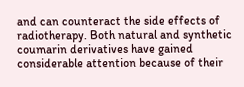and can counteract the side effects of radiotherapy. Both natural and synthetic coumarin derivatives have gained considerable attention because of their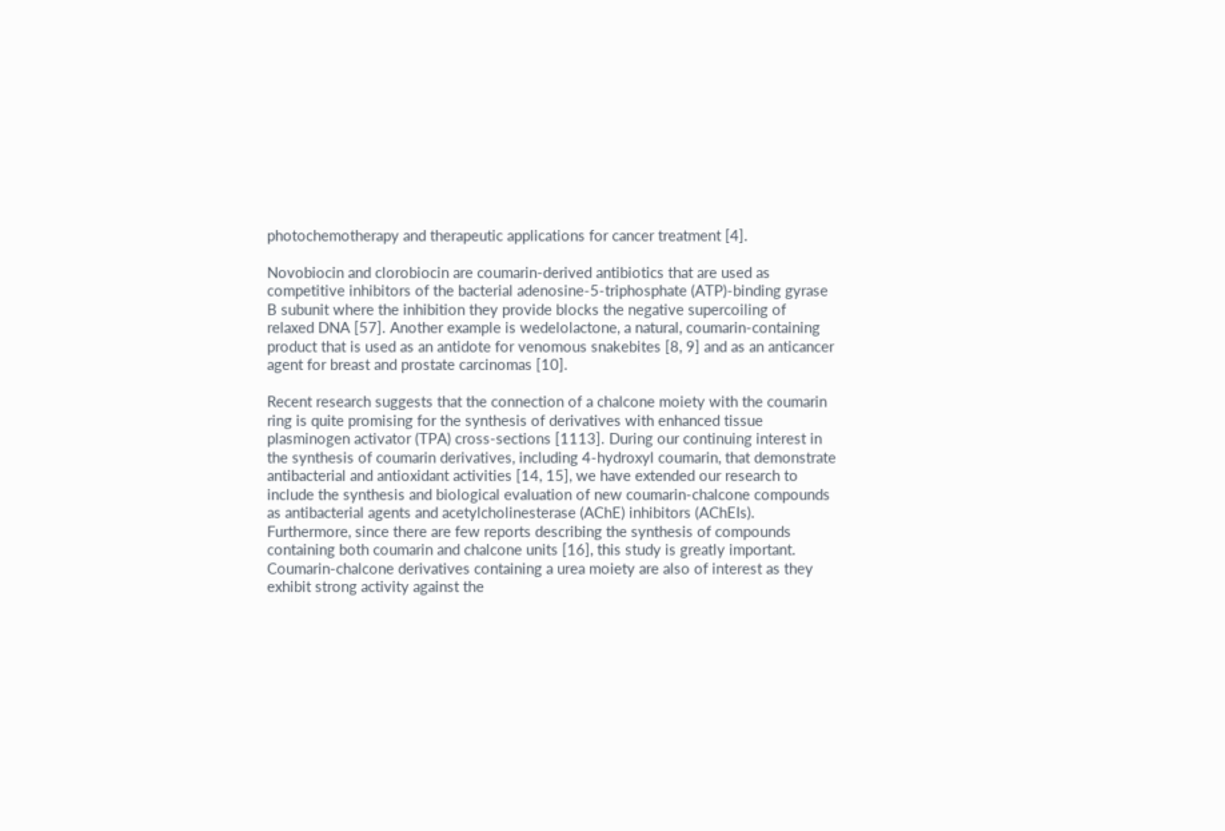photochemotherapy and therapeutic applications for cancer treatment [4].

Novobiocin and clorobiocin are coumarin-derived antibiotics that are used as competitive inhibitors of the bacterial adenosine-5-triphosphate (ATP)-binding gyrase B subunit where the inhibition they provide blocks the negative supercoiling of relaxed DNA [57]. Another example is wedelolactone, a natural, coumarin-containing product that is used as an antidote for venomous snakebites [8, 9] and as an anticancer agent for breast and prostate carcinomas [10].

Recent research suggests that the connection of a chalcone moiety with the coumarin ring is quite promising for the synthesis of derivatives with enhanced tissue plasminogen activator (TPA) cross-sections [1113]. During our continuing interest in the synthesis of coumarin derivatives, including 4-hydroxyl coumarin, that demonstrate antibacterial and antioxidant activities [14, 15], we have extended our research to include the synthesis and biological evaluation of new coumarin-chalcone compounds as antibacterial agents and acetylcholinesterase (AChE) inhibitors (AChEIs). Furthermore, since there are few reports describing the synthesis of compounds containing both coumarin and chalcone units [16], this study is greatly important. Coumarin-chalcone derivatives containing a urea moiety are also of interest as they exhibit strong activity against the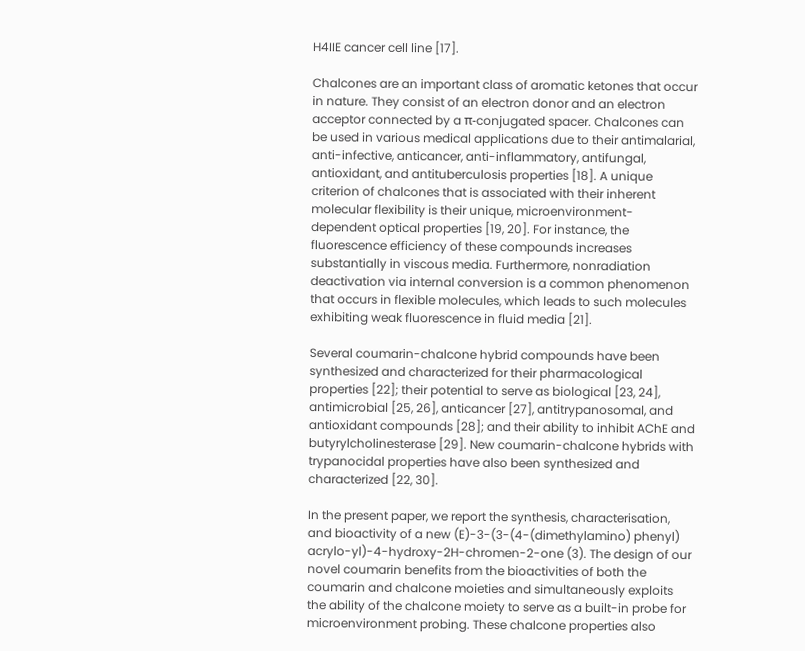H4IIE cancer cell line [17].

Chalcones are an important class of aromatic ketones that occur in nature. They consist of an electron donor and an electron acceptor connected by a π-conjugated spacer. Chalcones can be used in various medical applications due to their antimalarial, anti-infective, anticancer, anti-inflammatory, antifungal, antioxidant, and antituberculosis properties [18]. A unique criterion of chalcones that is associated with their inherent molecular flexibility is their unique, microenvironment-dependent optical properties [19, 20]. For instance, the fluorescence efficiency of these compounds increases substantially in viscous media. Furthermore, nonradiation deactivation via internal conversion is a common phenomenon that occurs in flexible molecules, which leads to such molecules exhibiting weak fluorescence in fluid media [21].

Several coumarin-chalcone hybrid compounds have been synthesized and characterized for their pharmacological properties [22]; their potential to serve as biological [23, 24], antimicrobial [25, 26], anticancer [27], antitrypanosomal, and antioxidant compounds [28]; and their ability to inhibit AChE and butyrylcholinesterase [29]. New coumarin-chalcone hybrids with trypanocidal properties have also been synthesized and characterized [22, 30].

In the present paper, we report the synthesis, characterisation, and bioactivity of a new (E)-3-(3-(4-(dimethylamino) phenyl) acrylo-yl)-4-hydroxy-2H-chromen-2-one (3). The design of our novel coumarin benefits from the bioactivities of both the coumarin and chalcone moieties and simultaneously exploits the ability of the chalcone moiety to serve as a built-in probe for microenvironment probing. These chalcone properties also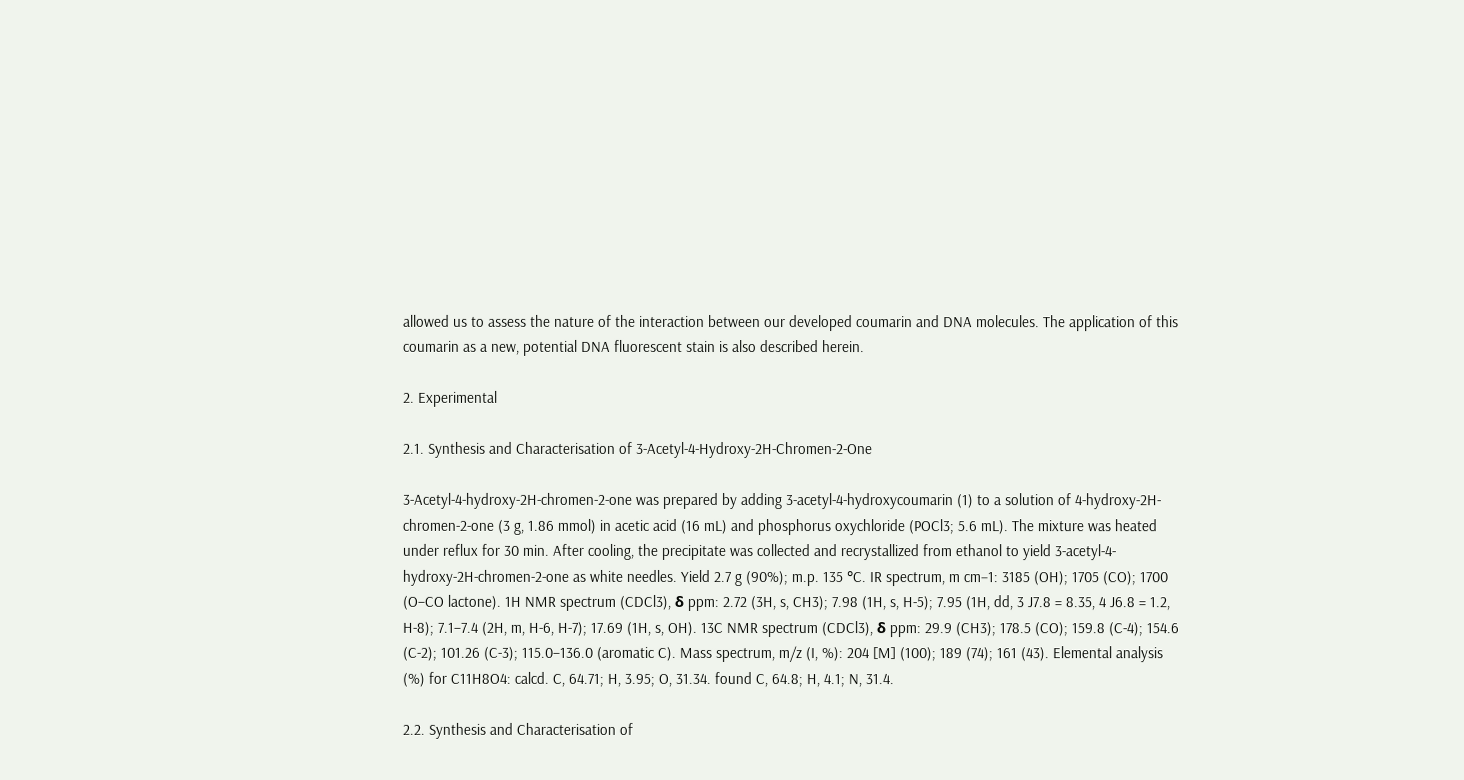allowed us to assess the nature of the interaction between our developed coumarin and DNA molecules. The application of this coumarin as a new, potential DNA fluorescent stain is also described herein.

2. Experimental

2.1. Synthesis and Characterisation of 3-Acetyl-4-Hydroxy-2H-Chromen-2-One

3-Acetyl-4-hydroxy-2H-chromen-2-one was prepared by adding 3-acetyl-4-hydroxycoumarin (1) to a solution of 4-hydroxy-2H-chromen-2-one (3 g, 1.86 mmol) in acetic acid (16 mL) and phosphorus oxychloride (POCl3; 5.6 mL). The mixture was heated under reflux for 30 min. After cooling, the precipitate was collected and recrystallized from ethanol to yield 3-acetyl-4-hydroxy-2H-chromen-2-one as white needles. Yield 2.7 g (90%); m.p. 135 °C. IR spectrum, m cm−1: 3185 (OH); 1705 (CO); 1700 (O–CO lactone). 1H NMR spectrum (CDCl3), δ ppm: 2.72 (3H, s, CH3); 7.98 (1H, s, H-5); 7.95 (1H, dd, 3 J7.8 = 8.35, 4 J6.8 = 1.2, H-8); 7.1–7.4 (2H, m, H-6, H-7); 17.69 (1H, s, OH). 13C NMR spectrum (CDCl3), δ ppm: 29.9 (CH3); 178.5 (CO); 159.8 (C-4); 154.6 (C-2); 101.26 (C-3); 115.0–136.0 (aromatic C). Mass spectrum, m/z (I, %): 204 [M] (100); 189 (74); 161 (43). Elemental analysis (%) for C11H8O4: calcd. C, 64.71; H, 3.95; O, 31.34. found C, 64.8; H, 4.1; N, 31.4.

2.2. Synthesis and Characterisation of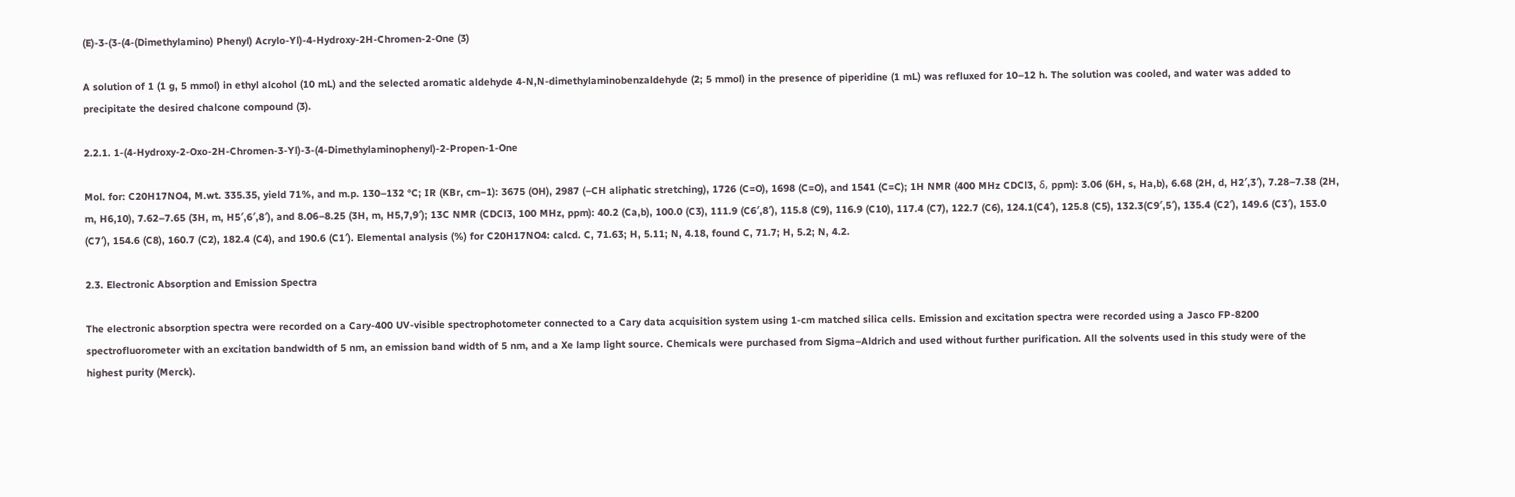(E)-3-(3-(4-(Dimethylamino) Phenyl) Acrylo-Yl)-4-Hydroxy-2H-Chromen-2-One (3)

A solution of 1 (1 g, 5 mmol) in ethyl alcohol (10 mL) and the selected aromatic aldehyde 4-N,N-dimethylaminobenzaldehyde (2; 5 mmol) in the presence of piperidine (1 mL) was refluxed for 10–12 h. The solution was cooled, and water was added to precipitate the desired chalcone compound (3).

2.2.1. 1-(4-Hydroxy-2-Oxo-2H-Chromen-3-Yl)-3-(4-Dimethylaminophenyl)-2-Propen-1-One

Mol. for: C20H17NO4, M.wt. 335.35, yield 71%, and m.p. 130–132 °C; IR (KBr, cm−1): 3675 (OH), 2987 (–CH aliphatic stretching), 1726 (C=O), 1698 (C=O), and 1541 (C=C); 1H NMR (400 MHz CDCl3, δ, ppm): 3.06 (6H, s, Ha,b), 6.68 (2H, d, H2′,3′), 7.28–7.38 (2H, m, H6,10), 7.62–7.65 (3H, m, H5′,6′,8′), and 8.06–8.25 (3H, m, H5,7,9′); 13C NMR (CDCl3, 100 MHz, ppm): 40.2 (Ca,b), 100.0 (C3), 111.9 (C6′,8′), 115.8 (C9), 116.9 (C10), 117.4 (C7), 122.7 (C6), 124.1(C4′), 125.8 (C5), 132.3(C9′,5′), 135.4 (C2′), 149.6 (C3′), 153.0 (C7′), 154.6 (C8), 160.7 (C2), 182.4 (C4), and 190.6 (C1′). Elemental analysis (%) for C20H17NO4: calcd. C, 71.63; H, 5.11; N, 4.18, found C, 71.7; H, 5.2; N, 4.2.

2.3. Electronic Absorption and Emission Spectra

The electronic absorption spectra were recorded on a Cary-400 UV-visible spectrophotometer connected to a Cary data acquisition system using 1-cm matched silica cells. Emission and excitation spectra were recorded using a Jasco FP-8200 spectrofluorometer with an excitation bandwidth of 5 nm, an emission band width of 5 nm, and a Xe lamp light source. Chemicals were purchased from Sigma–Aldrich and used without further purification. All the solvents used in this study were of the highest purity (Merck).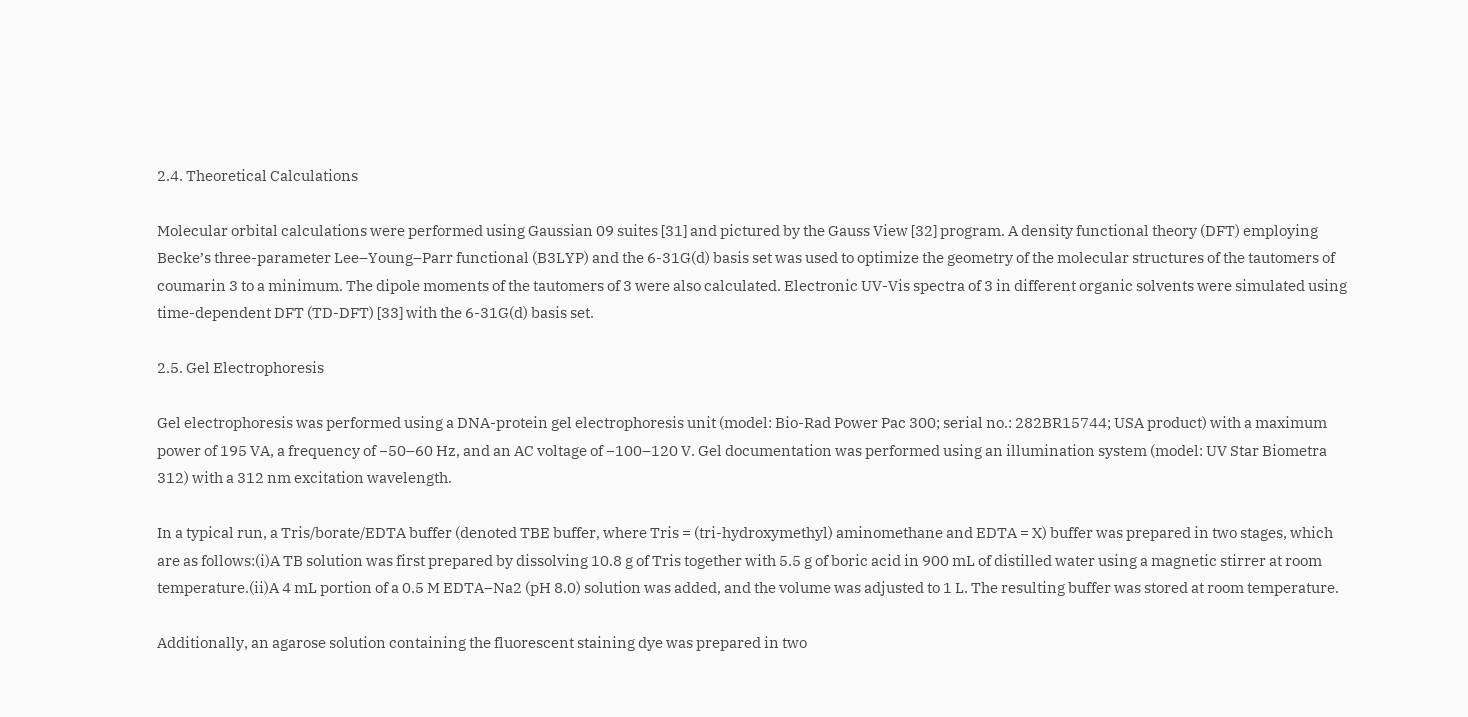2.4. Theoretical Calculations

Molecular orbital calculations were performed using Gaussian 09 suites [31] and pictured by the Gauss View [32] program. A density functional theory (DFT) employing Becke’s three-parameter Lee–Young–Parr functional (B3LYP) and the 6-31G(d) basis set was used to optimize the geometry of the molecular structures of the tautomers of coumarin 3 to a minimum. The dipole moments of the tautomers of 3 were also calculated. Electronic UV-Vis spectra of 3 in different organic solvents were simulated using time-dependent DFT (TD-DFT) [33] with the 6-31G(d) basis set.

2.5. Gel Electrophoresis

Gel electrophoresis was performed using a DNA-protein gel electrophoresis unit (model: Bio-Rad Power Pac 300; serial no.: 282BR15744; USA product) with a maximum power of 195 VA, a frequency of −50–60 Hz, and an AC voltage of −100–120 V. Gel documentation was performed using an illumination system (model: UV Star Biometra 312) with a 312 nm excitation wavelength.

In a typical run, a Tris/borate/EDTA buffer (denoted TBE buffer, where Tris = (tri-hydroxymethyl) aminomethane and EDTA = X) buffer was prepared in two stages, which are as follows:(i)A TB solution was first prepared by dissolving 10.8 g of Tris together with 5.5 g of boric acid in 900 mL of distilled water using a magnetic stirrer at room temperature.(ii)A 4 mL portion of a 0.5 M EDTA–Na2 (pH 8.0) solution was added, and the volume was adjusted to 1 L. The resulting buffer was stored at room temperature.

Additionally, an agarose solution containing the fluorescent staining dye was prepared in two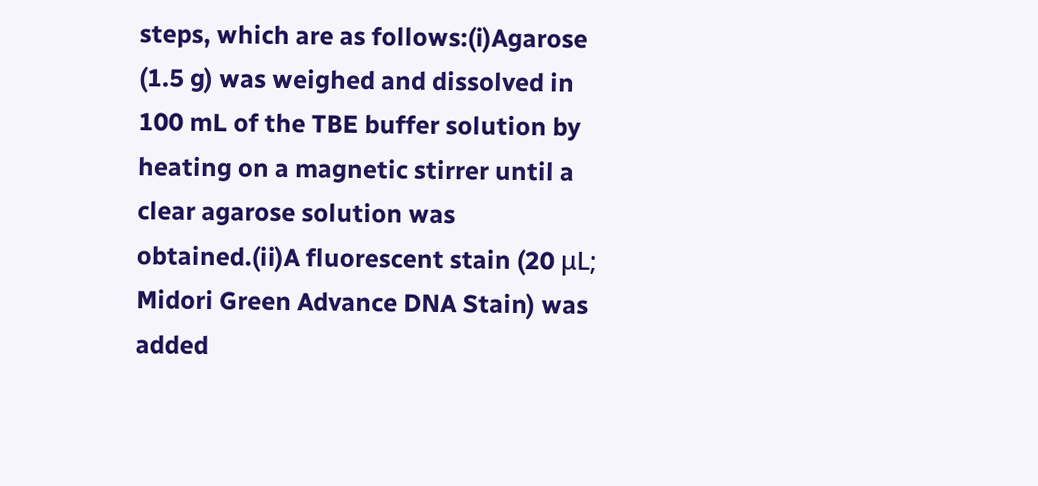steps, which are as follows:(i)Agarose (1.5 g) was weighed and dissolved in 100 mL of the TBE buffer solution by heating on a magnetic stirrer until a clear agarose solution was obtained.(ii)A fluorescent stain (20 μL; Midori Green Advance DNA Stain) was added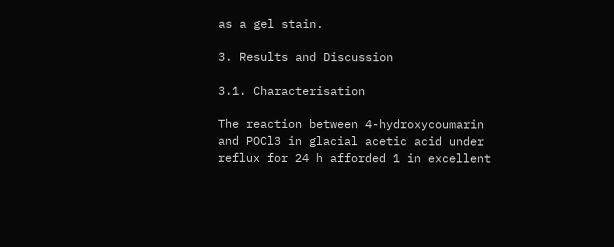as a gel stain.

3. Results and Discussion

3.1. Characterisation

The reaction between 4-hydroxycoumarin and POCl3 in glacial acetic acid under reflux for 24 h afforded 1 in excellent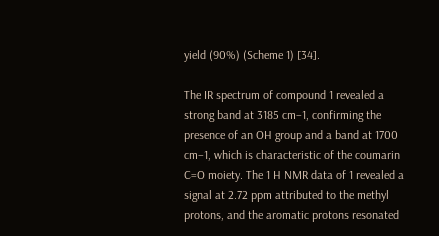yield (90%) (Scheme 1) [34].

The IR spectrum of compound 1 revealed a strong band at 3185 cm−1, confirming the presence of an OH group and a band at 1700 cm−1, which is characteristic of the coumarin C=O moiety. The 1 H NMR data of 1 revealed a signal at 2.72 ppm attributed to the methyl protons, and the aromatic protons resonated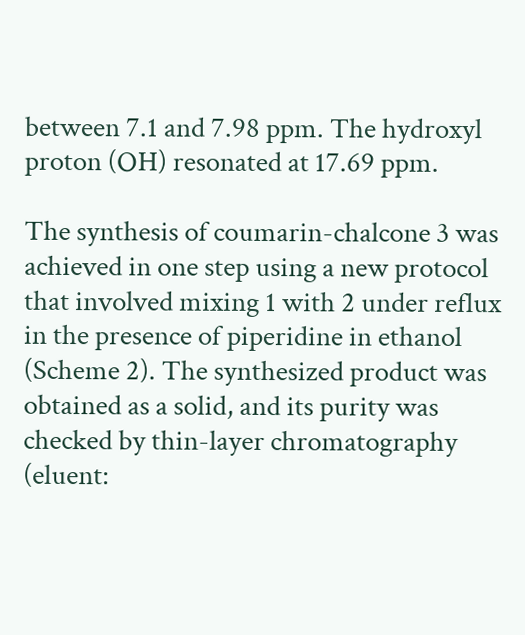between 7.1 and 7.98 ppm. The hydroxyl proton (OH) resonated at 17.69 ppm.

The synthesis of coumarin-chalcone 3 was achieved in one step using a new protocol that involved mixing 1 with 2 under reflux in the presence of piperidine in ethanol (Scheme 2). The synthesized product was obtained as a solid, and its purity was checked by thin-layer chromatography (eluent: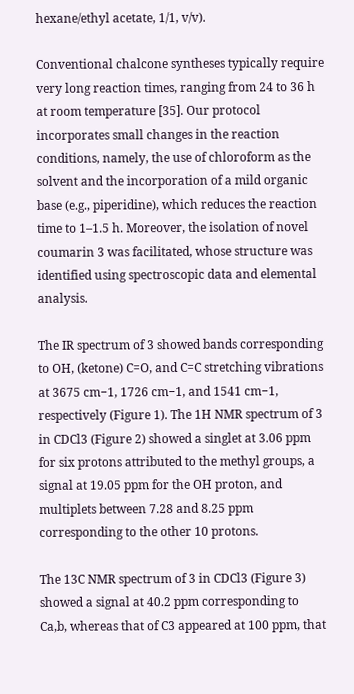hexane/ethyl acetate, 1/1, v/v).

Conventional chalcone syntheses typically require very long reaction times, ranging from 24 to 36 h at room temperature [35]. Our protocol incorporates small changes in the reaction conditions, namely, the use of chloroform as the solvent and the incorporation of a mild organic base (e.g., piperidine), which reduces the reaction time to 1–1.5 h. Moreover, the isolation of novel coumarin 3 was facilitated, whose structure was identified using spectroscopic data and elemental analysis.

The IR spectrum of 3 showed bands corresponding to OH, (ketone) C=O, and C=C stretching vibrations at 3675 cm−1, 1726 cm−1, and 1541 cm−1, respectively (Figure 1). The 1H NMR spectrum of 3 in CDCl3 (Figure 2) showed a singlet at 3.06 ppm for six protons attributed to the methyl groups, a signal at 19.05 ppm for the OH proton, and multiplets between 7.28 and 8.25 ppm corresponding to the other 10 protons.

The 13C NMR spectrum of 3 in CDCl3 (Figure 3) showed a signal at 40.2 ppm corresponding to Ca,b, whereas that of C3 appeared at 100 ppm, that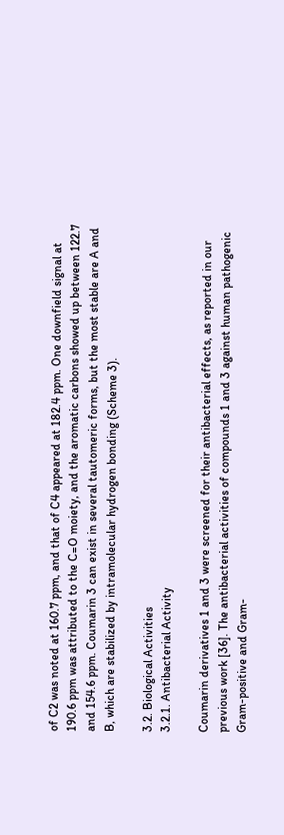of C2 was noted at 160.7 ppm, and that of C4 appeared at 182.4 ppm. One downfield signal at 190.6 ppm was attributed to the C=O moiety, and the aromatic carbons showed up between 122.7 and 154.6 ppm. Coumarin 3 can exist in several tautomeric forms, but the most stable are A and B, which are stabilized by intramolecular hydrogen bonding (Scheme 3).

3.2. Biological Activities
3.2.1. Antibacterial Activity

Coumarin derivatives 1 and 3 were screened for their antibacterial effects, as reported in our previous work [36]. The antibacterial activities of compounds 1 and 3 against human pathogenic Gram-positive and Gram-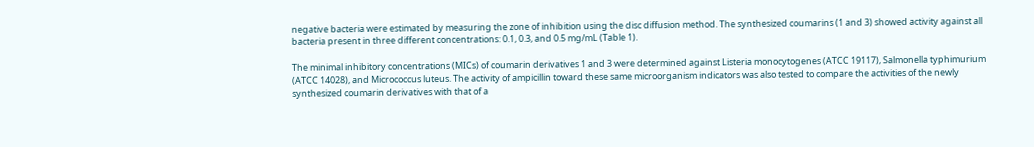negative bacteria were estimated by measuring the zone of inhibition using the disc diffusion method. The synthesized coumarins (1 and 3) showed activity against all bacteria present in three different concentrations: 0.1, 0.3, and 0.5 mg/mL (Table 1).

The minimal inhibitory concentrations (MICs) of coumarin derivatives 1 and 3 were determined against Listeria monocytogenes (ATCC 19117), Salmonella typhimurium (ATCC 14028), and Micrococcus luteus. The activity of ampicillin toward these same microorganism indicators was also tested to compare the activities of the newly synthesized coumarin derivatives with that of a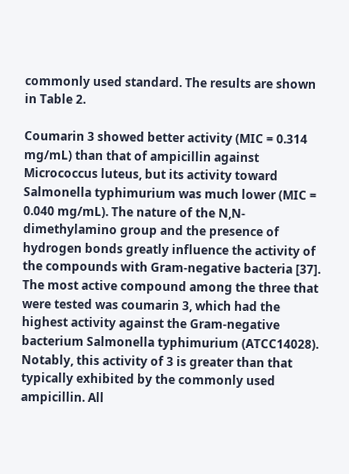commonly used standard. The results are shown in Table 2.

Coumarin 3 showed better activity (MIC = 0.314 mg/mL) than that of ampicillin against Micrococcus luteus, but its activity toward Salmonella typhimurium was much lower (MIC = 0.040 mg/mL). The nature of the N,N- dimethylamino group and the presence of hydrogen bonds greatly influence the activity of the compounds with Gram-negative bacteria [37]. The most active compound among the three that were tested was coumarin 3, which had the highest activity against the Gram-negative bacterium Salmonella typhimurium (ATCC14028). Notably, this activity of 3 is greater than that typically exhibited by the commonly used ampicillin. All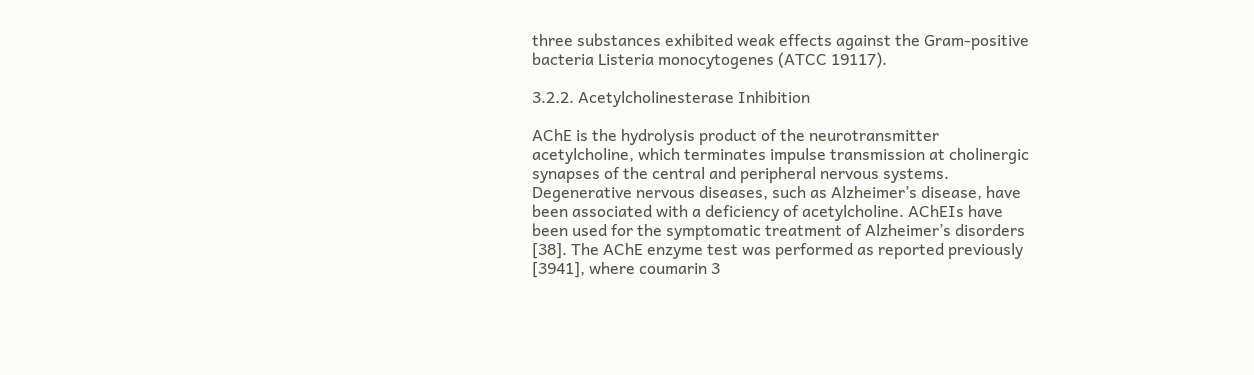three substances exhibited weak effects against the Gram-positive bacteria Listeria monocytogenes (ATCC 19117).

3.2.2. Acetylcholinesterase Inhibition

AChE is the hydrolysis product of the neurotransmitter acetylcholine, which terminates impulse transmission at cholinergic synapses of the central and peripheral nervous systems. Degenerative nervous diseases, such as Alzheimer’s disease, have been associated with a deficiency of acetylcholine. AChEIs have been used for the symptomatic treatment of Alzheimer’s disorders [38]. The AChE enzyme test was performed as reported previously [3941], where coumarin 3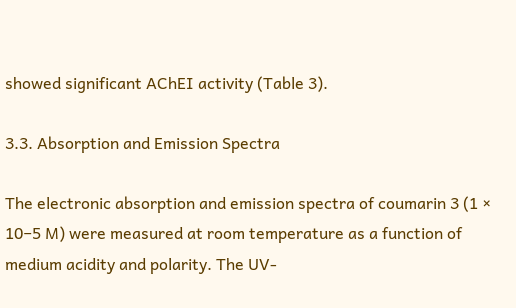showed significant AChEI activity (Table 3).

3.3. Absorption and Emission Spectra

The electronic absorption and emission spectra of coumarin 3 (1 × 10−5 M) were measured at room temperature as a function of medium acidity and polarity. The UV-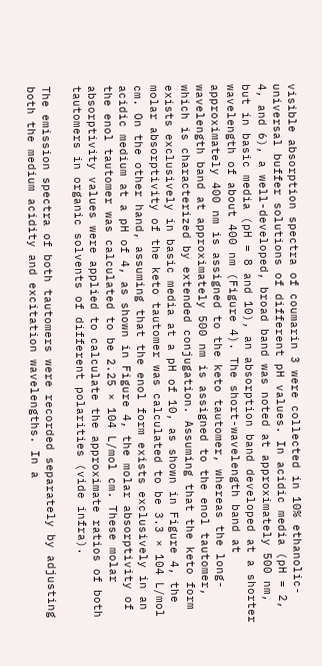visible absorption spectra of coumarin 3 were collected in 10% ethanolic-universal buffer solutions of different pH values. In acidic media (pH = 2, 4, and 6), a well-developed, broad band was noted at approximately 500 nm, but in basic media (pH = 8 and 10), an absorption band developed at a shorter wavelength of about 400 nm (Figure 4). The short-wavelength band at approximately 400 nm is assigned to the keto tautomer, whereas the long-wavelength band at approximately 500 nm is assigned to the enol tautomer, which is characterized by extended conjugation. Assuming that the keto form exists exclusively in basic media at a pH of 10, as shown in Figure 4, the molar absorptivity of the keto tautomer was calculated to be 3.3 × 104 L/mol cm. On the other hand, assuming that the enol form exists exclusively in an acidic medium at a pH of 4, as shown in Figure 4, the molar absorptivity of the enol tautomer was calculated to be 2.25 × 104 L/mol cm. These molar absorptivity values were applied to calculate the approximate ratios of both tautomers in organic solvents of different polarities (vide infra).

The emission spectra of both tautomers were recorded separately by adjusting both the medium acidity and excitation wavelengths. In a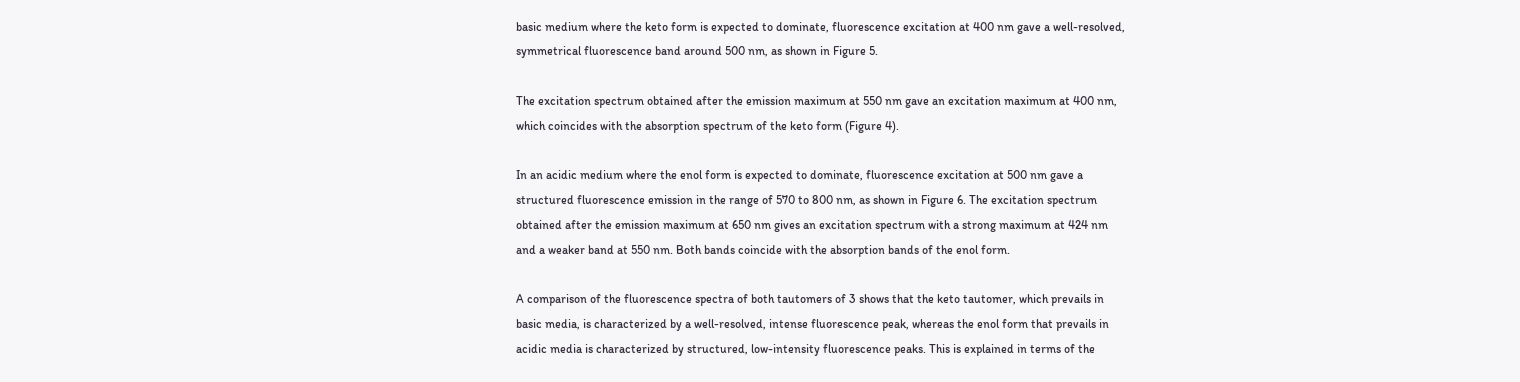basic medium where the keto form is expected to dominate, fluorescence excitation at 400 nm gave a well-resolved, symmetrical fluorescence band around 500 nm, as shown in Figure 5.

The excitation spectrum obtained after the emission maximum at 550 nm gave an excitation maximum at 400 nm, which coincides with the absorption spectrum of the keto form (Figure 4).

In an acidic medium where the enol form is expected to dominate, fluorescence excitation at 500 nm gave a structured fluorescence emission in the range of 570 to 800 nm, as shown in Figure 6. The excitation spectrum obtained after the emission maximum at 650 nm gives an excitation spectrum with a strong maximum at 424 nm and a weaker band at 550 nm. Both bands coincide with the absorption bands of the enol form.

A comparison of the fluorescence spectra of both tautomers of 3 shows that the keto tautomer, which prevails in basic media, is characterized by a well-resolved, intense fluorescence peak, whereas the enol form that prevails in acidic media is characterized by structured, low-intensity fluorescence peaks. This is explained in terms of the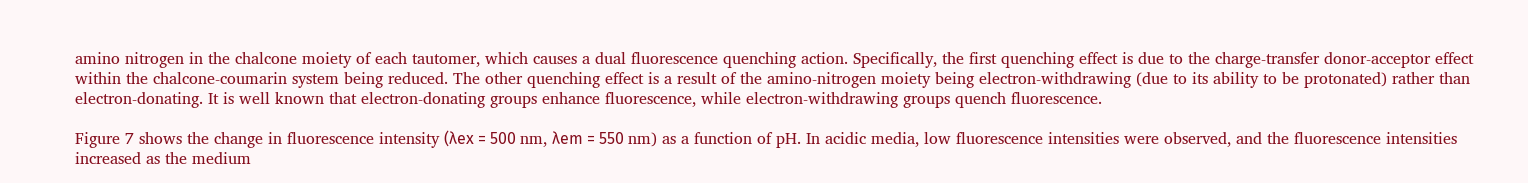amino nitrogen in the chalcone moiety of each tautomer, which causes a dual fluorescence quenching action. Specifically, the first quenching effect is due to the charge-transfer donor-acceptor effect within the chalcone-coumarin system being reduced. The other quenching effect is a result of the amino-nitrogen moiety being electron-withdrawing (due to its ability to be protonated) rather than electron-donating. It is well known that electron-donating groups enhance fluorescence, while electron-withdrawing groups quench fluorescence.

Figure 7 shows the change in fluorescence intensity (λex = 500 nm, λem = 550 nm) as a function of pH. In acidic media, low fluorescence intensities were observed, and the fluorescence intensities increased as the medium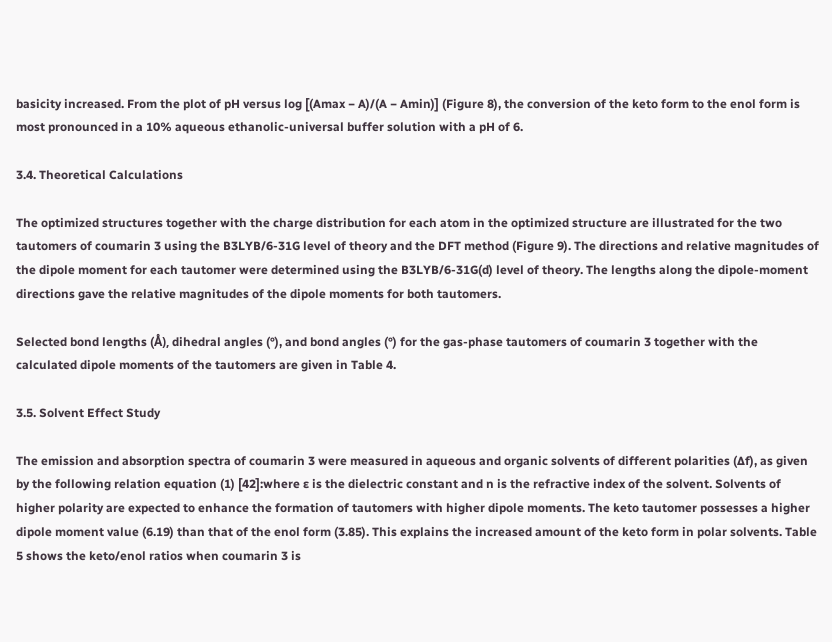basicity increased. From the plot of pH versus log [(Amax − A)/(A − Amin)] (Figure 8), the conversion of the keto form to the enol form is most pronounced in a 10% aqueous ethanolic-universal buffer solution with a pH of 6.

3.4. Theoretical Calculations

The optimized structures together with the charge distribution for each atom in the optimized structure are illustrated for the two tautomers of coumarin 3 using the B3LYB/6-31G level of theory and the DFT method (Figure 9). The directions and relative magnitudes of the dipole moment for each tautomer were determined using the B3LYB/6-31G(d) level of theory. The lengths along the dipole-moment directions gave the relative magnitudes of the dipole moments for both tautomers.

Selected bond lengths (Å), dihedral angles (°), and bond angles (°) for the gas-phase tautomers of coumarin 3 together with the calculated dipole moments of the tautomers are given in Table 4.

3.5. Solvent Effect Study

The emission and absorption spectra of coumarin 3 were measured in aqueous and organic solvents of different polarities (∆f), as given by the following relation equation (1) [42]:where ɛ is the dielectric constant and n is the refractive index of the solvent. Solvents of higher polarity are expected to enhance the formation of tautomers with higher dipole moments. The keto tautomer possesses a higher dipole moment value (6.19) than that of the enol form (3.85). This explains the increased amount of the keto form in polar solvents. Table 5 shows the keto/enol ratios when coumarin 3 is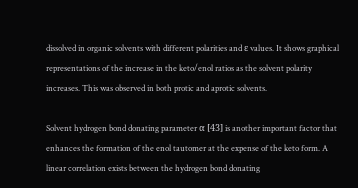dissolved in organic solvents with different polarities and ɛ values. It shows graphical representations of the increase in the keto/enol ratios as the solvent polarity increases. This was observed in both protic and aprotic solvents.

Solvent hydrogen bond donating parameter α [43] is another important factor that enhances the formation of the enol tautomer at the expense of the keto form. A linear correlation exists between the hydrogen bond donating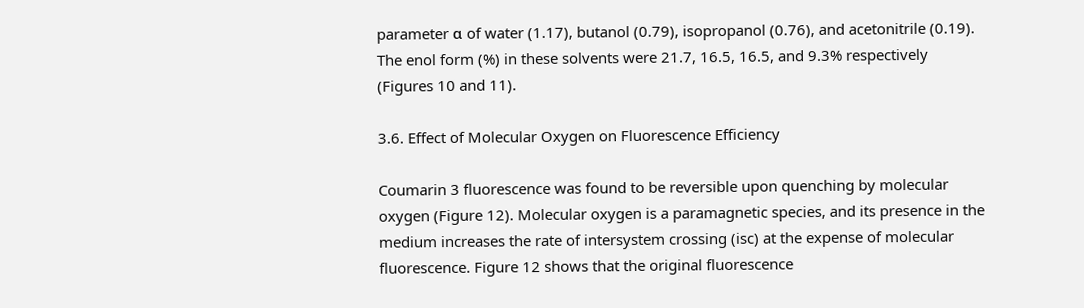parameter α of water (1.17), butanol (0.79), isopropanol (0.76), and acetonitrile (0.19). The enol form (%) in these solvents were 21.7, 16.5, 16.5, and 9.3% respectively (Figures 10 and 11).

3.6. Effect of Molecular Oxygen on Fluorescence Efficiency

Coumarin 3 fluorescence was found to be reversible upon quenching by molecular oxygen (Figure 12). Molecular oxygen is a paramagnetic species, and its presence in the medium increases the rate of intersystem crossing (isc) at the expense of molecular fluorescence. Figure 12 shows that the original fluorescence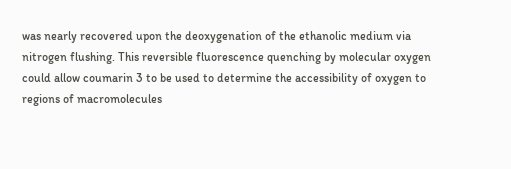was nearly recovered upon the deoxygenation of the ethanolic medium via nitrogen flushing. This reversible fluorescence quenching by molecular oxygen could allow coumarin 3 to be used to determine the accessibility of oxygen to regions of macromolecules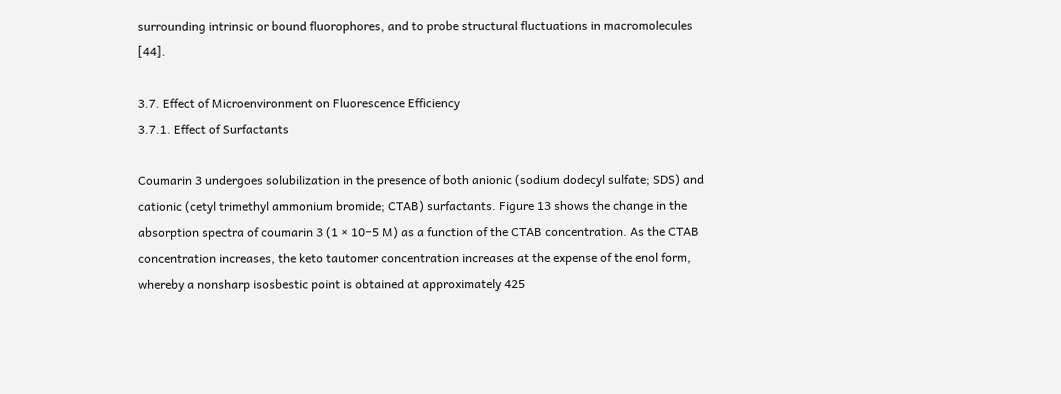surrounding intrinsic or bound fluorophores, and to probe structural fluctuations in macromolecules [44].

3.7. Effect of Microenvironment on Fluorescence Efficiency
3.7.1. Effect of Surfactants

Coumarin 3 undergoes solubilization in the presence of both anionic (sodium dodecyl sulfate; SDS) and cationic (cetyl trimethyl ammonium bromide; CTAB) surfactants. Figure 13 shows the change in the absorption spectra of coumarin 3 (1 × 10−5 M) as a function of the CTAB concentration. As the CTAB concentration increases, the keto tautomer concentration increases at the expense of the enol form, whereby a nonsharp isosbestic point is obtained at approximately 425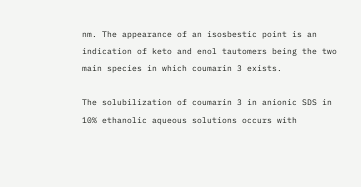nm. The appearance of an isosbestic point is an indication of keto and enol tautomers being the two main species in which coumarin 3 exists.

The solubilization of coumarin 3 in anionic SDS in 10% ethanolic aqueous solutions occurs with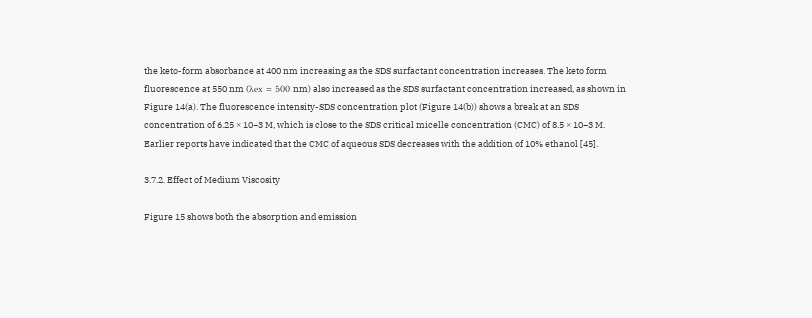the keto-form absorbance at 400 nm increasing as the SDS surfactant concentration increases. The keto form fluorescence at 550 nm (λex = 500 nm) also increased as the SDS surfactant concentration increased, as shown in Figure 14(a). The fluorescence intensity-SDS concentration plot (Figure 14(b)) shows a break at an SDS concentration of 6.25 × 10−3 M, which is close to the SDS critical micelle concentration (CMC) of 8.5 × 10−3 M. Earlier reports have indicated that the CMC of aqueous SDS decreases with the addition of 10% ethanol [45].

3.7.2. Effect of Medium Viscosity

Figure 15 shows both the absorption and emission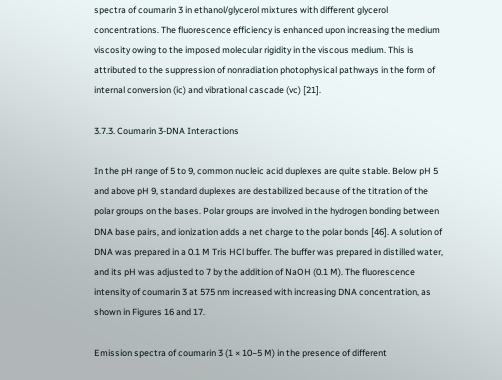spectra of coumarin 3 in ethanol/glycerol mixtures with different glycerol concentrations. The fluorescence efficiency is enhanced upon increasing the medium viscosity owing to the imposed molecular rigidity in the viscous medium. This is attributed to the suppression of nonradiation photophysical pathways in the form of internal conversion (ic) and vibrational cascade (vc) [21].

3.7.3. Coumarin 3-DNA Interactions

In the pH range of 5 to 9, common nucleic acid duplexes are quite stable. Below pH 5 and above pH 9, standard duplexes are destabilized because of the titration of the polar groups on the bases. Polar groups are involved in the hydrogen bonding between DNA base pairs, and ionization adds a net charge to the polar bonds [46]. A solution of DNA was prepared in a 0.1 M Tris HCl buffer. The buffer was prepared in distilled water, and its pH was adjusted to 7 by the addition of NaOH (0.1 M). The fluorescence intensity of coumarin 3 at 575 nm increased with increasing DNA concentration, as shown in Figures 16 and 17.

Emission spectra of coumarin 3 (1 × 10−5 M) in the presence of different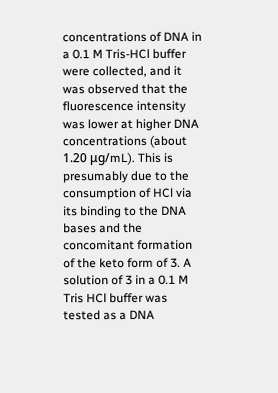concentrations of DNA in a 0.1 M Tris-HCl buffer were collected, and it was observed that the fluorescence intensity was lower at higher DNA concentrations (about 1.20 μg/mL). This is presumably due to the consumption of HCl via its binding to the DNA bases and the concomitant formation of the keto form of 3. A solution of 3 in a 0.1 M Tris HCl buffer was tested as a DNA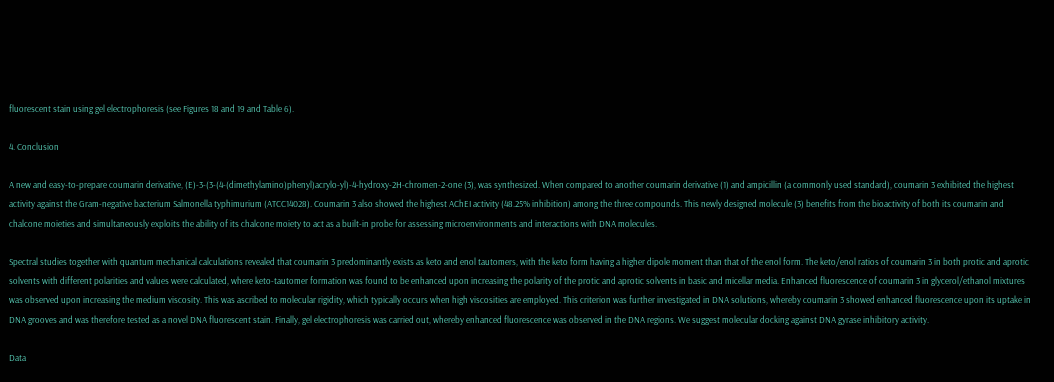fluorescent stain using gel electrophoresis (see Figures 18 and 19 and Table 6).

4. Conclusion

A new and easy-to-prepare coumarin derivative, (E)-3-(3-(4-(dimethylamino)phenyl)acrylo-yl)-4-hydroxy-2H-chromen-2-one (3), was synthesized. When compared to another coumarin derivative (1) and ampicillin (a commonly used standard), coumarin 3 exhibited the highest activity against the Gram-negative bacterium Salmonella typhimurium (ATCC14028). Coumarin 3 also showed the highest AChEI activity (48.25% inhibition) among the three compounds. This newly designed molecule (3) benefits from the bioactivity of both its coumarin and chalcone moieties and simultaneously exploits the ability of its chalcone moiety to act as a built-in probe for assessing microenvironments and interactions with DNA molecules.

Spectral studies together with quantum mechanical calculations revealed that coumarin 3 predominantly exists as keto and enol tautomers, with the keto form having a higher dipole moment than that of the enol form. The keto/enol ratios of coumarin 3 in both protic and aprotic solvents with different polarities and values were calculated, where keto-tautomer formation was found to be enhanced upon increasing the polarity of the protic and aprotic solvents in basic and micellar media. Enhanced fluorescence of coumarin 3 in glycerol/ethanol mixtures was observed upon increasing the medium viscosity. This was ascribed to molecular rigidity, which typically occurs when high viscosities are employed. This criterion was further investigated in DNA solutions, whereby coumarin 3 showed enhanced fluorescence upon its uptake in DNA grooves and was therefore tested as a novel DNA fluorescent stain. Finally, gel electrophoresis was carried out, whereby enhanced fluorescence was observed in the DNA regions. We suggest molecular docking against DNA gyrase inhibitory activity.

Data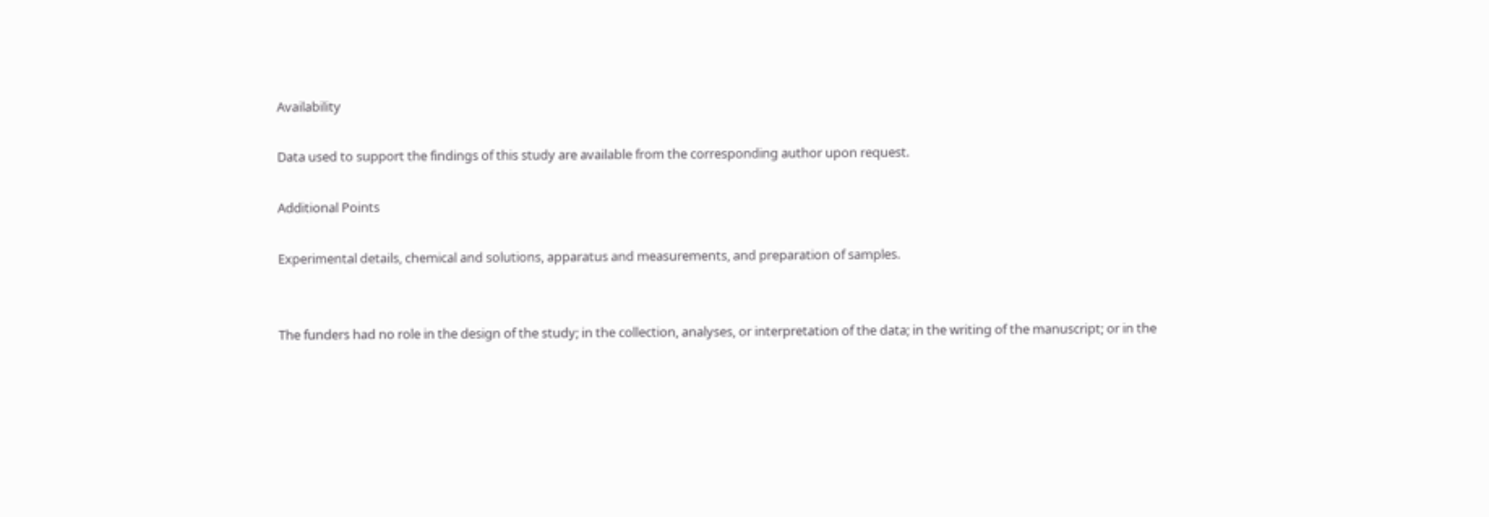Availability

Data used to support the findings of this study are available from the corresponding author upon request.

Additional Points

Experimental details, chemical and solutions, apparatus and measurements, and preparation of samples.


The funders had no role in the design of the study; in the collection, analyses, or interpretation of the data; in the writing of the manuscript; or in the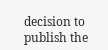decision to publish the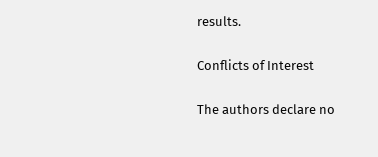results.

Conflicts of Interest

The authors declare no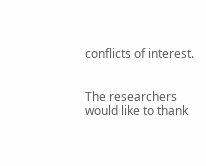conflicts of interest.


The researchers would like to thank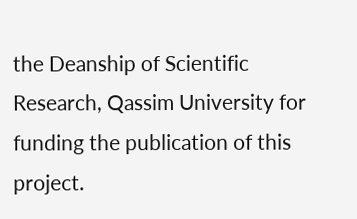the Deanship of Scientific Research, Qassim University for funding the publication of this project.